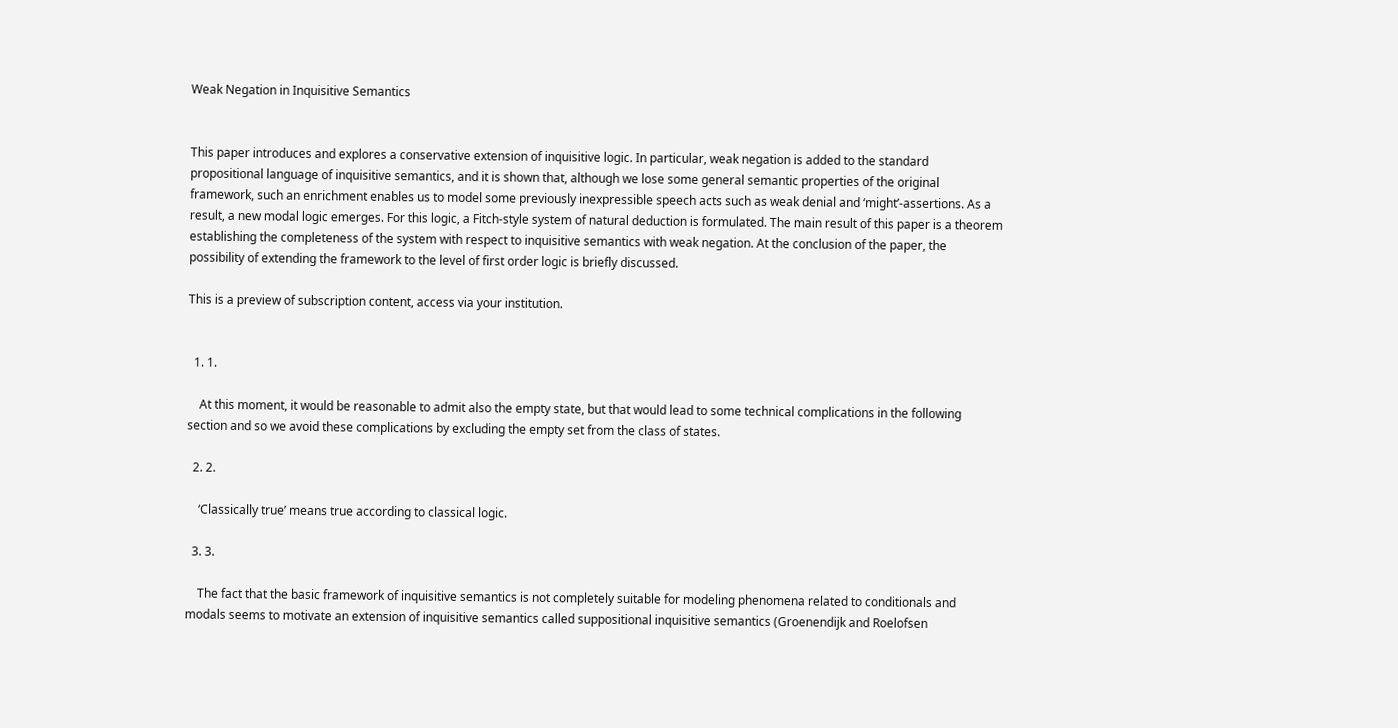Weak Negation in Inquisitive Semantics


This paper introduces and explores a conservative extension of inquisitive logic. In particular, weak negation is added to the standard propositional language of inquisitive semantics, and it is shown that, although we lose some general semantic properties of the original framework, such an enrichment enables us to model some previously inexpressible speech acts such as weak denial and ‘might’-assertions. As a result, a new modal logic emerges. For this logic, a Fitch-style system of natural deduction is formulated. The main result of this paper is a theorem establishing the completeness of the system with respect to inquisitive semantics with weak negation. At the conclusion of the paper, the possibility of extending the framework to the level of first order logic is briefly discussed.

This is a preview of subscription content, access via your institution.


  1. 1.

    At this moment, it would be reasonable to admit also the empty state, but that would lead to some technical complications in the following section and so we avoid these complications by excluding the empty set from the class of states.

  2. 2.

    ‘Classically true’ means true according to classical logic.

  3. 3.

    The fact that the basic framework of inquisitive semantics is not completely suitable for modeling phenomena related to conditionals and modals seems to motivate an extension of inquisitive semantics called suppositional inquisitive semantics (Groenendijk and Roelofsen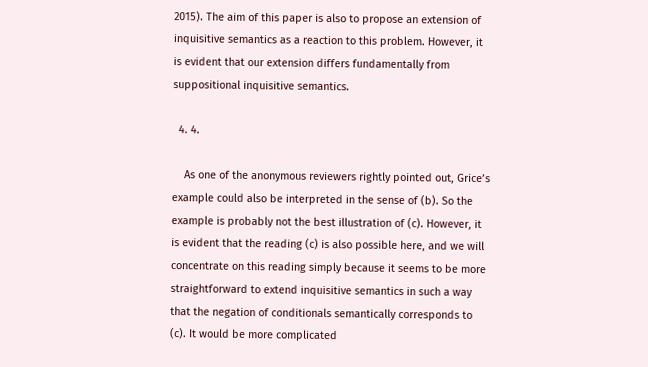2015). The aim of this paper is also to propose an extension of inquisitive semantics as a reaction to this problem. However, it is evident that our extension differs fundamentally from suppositional inquisitive semantics.

  4. 4.

    As one of the anonymous reviewers rightly pointed out, Grice’s example could also be interpreted in the sense of (b). So the example is probably not the best illustration of (c). However, it is evident that the reading (c) is also possible here, and we will concentrate on this reading simply because it seems to be more straightforward to extend inquisitive semantics in such a way that the negation of conditionals semantically corresponds to (c). It would be more complicated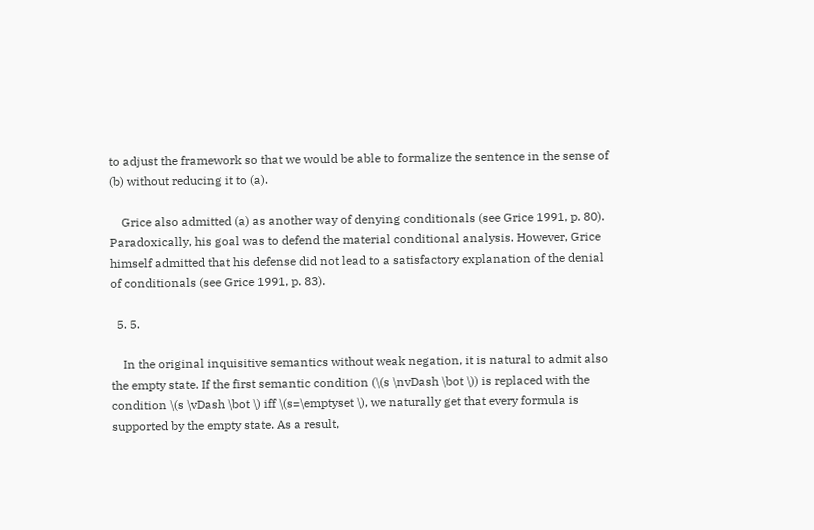to adjust the framework so that we would be able to formalize the sentence in the sense of (b) without reducing it to (a).

    Grice also admitted (a) as another way of denying conditionals (see Grice 1991, p. 80). Paradoxically, his goal was to defend the material conditional analysis. However, Grice himself admitted that his defense did not lead to a satisfactory explanation of the denial of conditionals (see Grice 1991, p. 83).

  5. 5.

    In the original inquisitive semantics without weak negation, it is natural to admit also the empty state. If the first semantic condition (\(s \nvDash \bot \)) is replaced with the condition \(s \vDash \bot \) iff \(s=\emptyset \), we naturally get that every formula is supported by the empty state. As a result,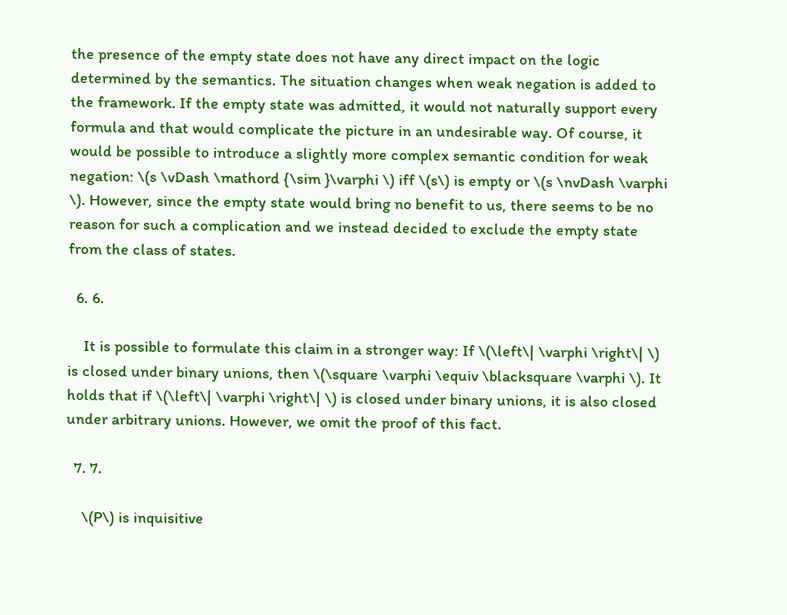the presence of the empty state does not have any direct impact on the logic determined by the semantics. The situation changes when weak negation is added to the framework. If the empty state was admitted, it would not naturally support every formula and that would complicate the picture in an undesirable way. Of course, it would be possible to introduce a slightly more complex semantic condition for weak negation: \(s \vDash \mathord {\sim }\varphi \) iff \(s\) is empty or \(s \nvDash \varphi \). However, since the empty state would bring no benefit to us, there seems to be no reason for such a complication and we instead decided to exclude the empty state from the class of states.

  6. 6.

    It is possible to formulate this claim in a stronger way: If \(\left\| \varphi \right\| \) is closed under binary unions, then \(\square \varphi \equiv \blacksquare \varphi \). It holds that if \(\left\| \varphi \right\| \) is closed under binary unions, it is also closed under arbitrary unions. However, we omit the proof of this fact.

  7. 7.

    \(P\) is inquisitive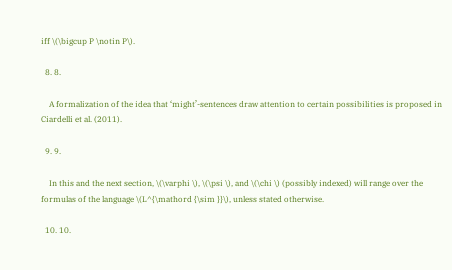iff \(\bigcup P \notin P\).

  8. 8.

    A formalization of the idea that ‘might’-sentences draw attention to certain possibilities is proposed in Ciardelli et al. (2011).

  9. 9.

    In this and the next section, \(\varphi \), \(\psi \), and \(\chi \) (possibly indexed) will range over the formulas of the language \(L^{\mathord {\sim }}\), unless stated otherwise.

  10. 10.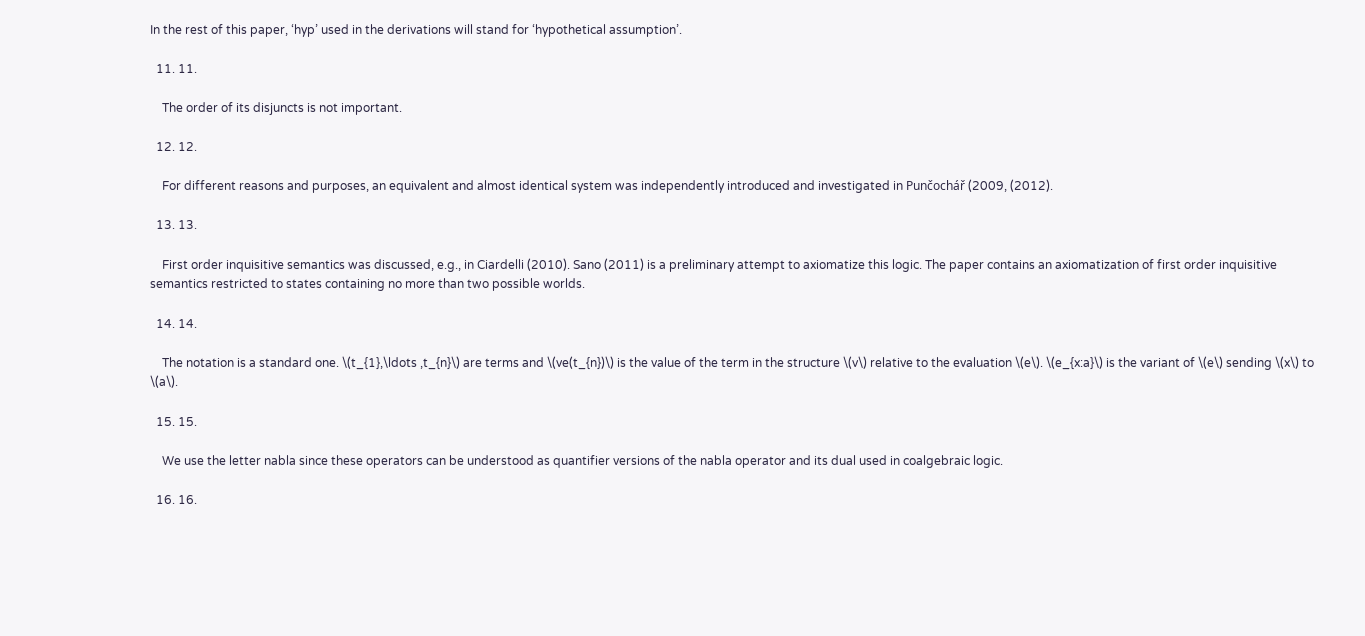In the rest of this paper, ‘hyp’ used in the derivations will stand for ‘hypothetical assumption’.

  11. 11.

    The order of its disjuncts is not important.

  12. 12.

    For different reasons and purposes, an equivalent and almost identical system was independently introduced and investigated in Punčochář (2009, (2012).

  13. 13.

    First order inquisitive semantics was discussed, e.g., in Ciardelli (2010). Sano (2011) is a preliminary attempt to axiomatize this logic. The paper contains an axiomatization of first order inquisitive semantics restricted to states containing no more than two possible worlds.

  14. 14.

    The notation is a standard one. \(t_{1},\ldots ,t_{n}\) are terms and \(ve(t_{n})\) is the value of the term in the structure \(v\) relative to the evaluation \(e\). \(e_{x:a}\) is the variant of \(e\) sending \(x\) to \(a\).

  15. 15.

    We use the letter nabla since these operators can be understood as quantifier versions of the nabla operator and its dual used in coalgebraic logic.

  16. 16.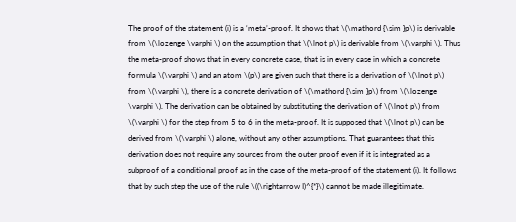The proof of the statement (i) is a ‘meta’-proof. It shows that \(\mathord {\sim }p\) is derivable from \(\lozenge \varphi \) on the assumption that \(\lnot p\) is derivable from \(\varphi \). Thus the meta-proof shows that in every concrete case, that is in every case in which a concrete formula \(\varphi \) and an atom \(p\) are given such that there is a derivation of \(\lnot p\) from \(\varphi \), there is a concrete derivation of \(\mathord {\sim }p\) from \(\lozenge \varphi \). The derivation can be obtained by substituting the derivation of \(\lnot p\) from \(\varphi \) for the step from 5 to 6 in the meta-proof. It is supposed that \(\lnot p\) can be derived from \(\varphi \) alone, without any other assumptions. That guarantees that this derivation does not require any sources from the outer proof even if it is integrated as a subproof of a conditional proof as in the case of the meta-proof of the statement (i). It follows that by such step the use of the rule \((\rightarrow I)^{*}\) cannot be made illegitimate.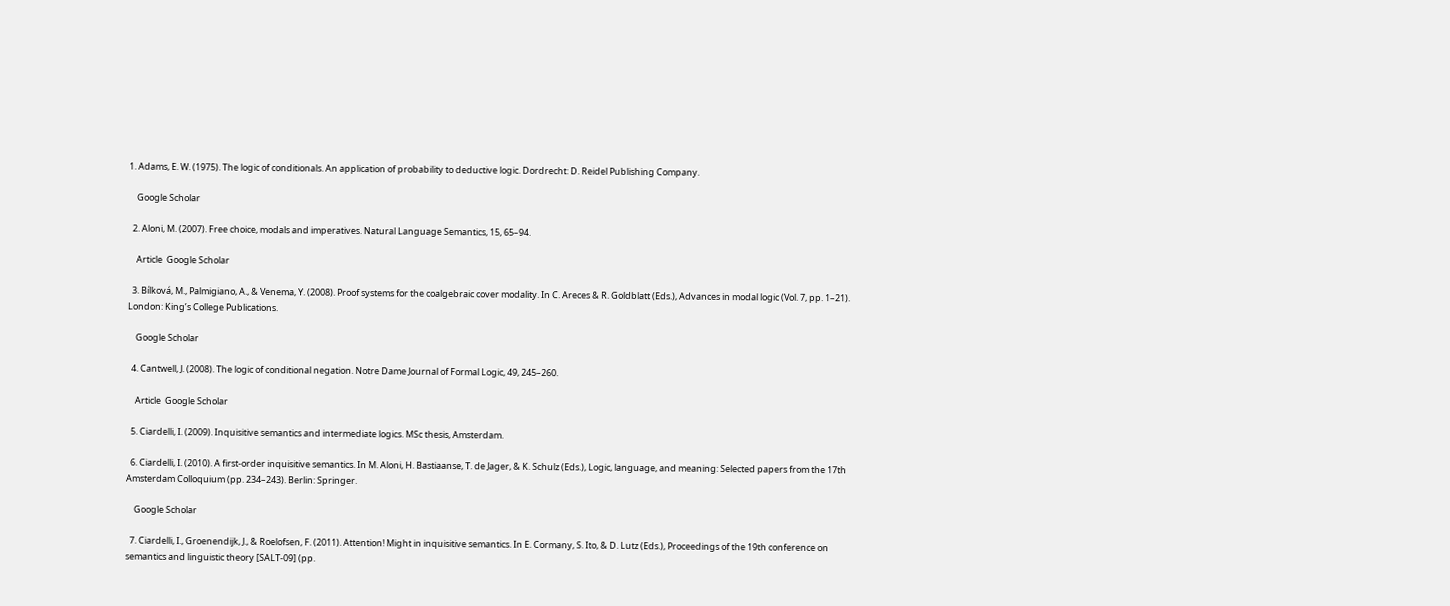1. Adams, E. W. (1975). The logic of conditionals. An application of probability to deductive logic. Dordrecht: D. Reidel Publishing Company.

    Google Scholar

  2. Aloni, M. (2007). Free choice, modals and imperatives. Natural Language Semantics, 15, 65–94.

    Article  Google Scholar

  3. Bílková, M., Palmigiano, A., & Venema, Y. (2008). Proof systems for the coalgebraic cover modality. In C. Areces & R. Goldblatt (Eds.), Advances in modal logic (Vol. 7, pp. 1–21). London: King’s College Publications.

    Google Scholar

  4. Cantwell, J. (2008). The logic of conditional negation. Notre Dame Journal of Formal Logic, 49, 245–260.

    Article  Google Scholar

  5. Ciardelli, I. (2009). Inquisitive semantics and intermediate logics. MSc thesis, Amsterdam.

  6. Ciardelli, I. (2010). A first-order inquisitive semantics. In M. Aloni, H. Bastiaanse, T. de Jager, & K. Schulz (Eds.), Logic, language, and meaning: Selected papers from the 17th Amsterdam Colloquium (pp. 234–243). Berlin: Springer.

    Google Scholar

  7. Ciardelli, I., Groenendijk, J., & Roelofsen, F. (2011). Attention! Might in inquisitive semantics. In E. Cormany, S. Ito, & D. Lutz (Eds.), Proceedings of the 19th conference on semantics and linguistic theory [SALT-09] (pp.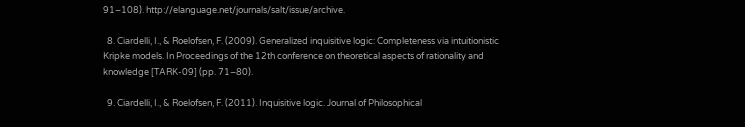91–108). http://elanguage.net/journals/salt/issue/archive.

  8. Ciardelli, I., & Roelofsen, F. (2009). Generalized inquisitive logic: Completeness via intuitionistic Kripke models. In Proceedings of the 12th conference on theoretical aspects of rationality and knowledge [TARK-09] (pp. 71–80).

  9. Ciardelli, I., & Roelofsen, F. (2011). Inquisitive logic. Journal of Philosophical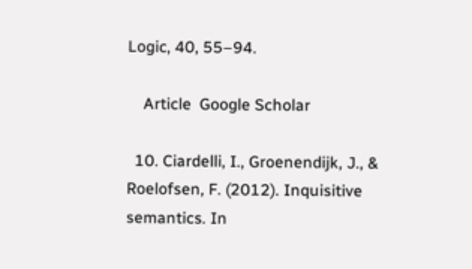Logic, 40, 55–94.

    Article  Google Scholar

  10. Ciardelli, I., Groenendijk, J., & Roelofsen, F. (2012). Inquisitive semantics. In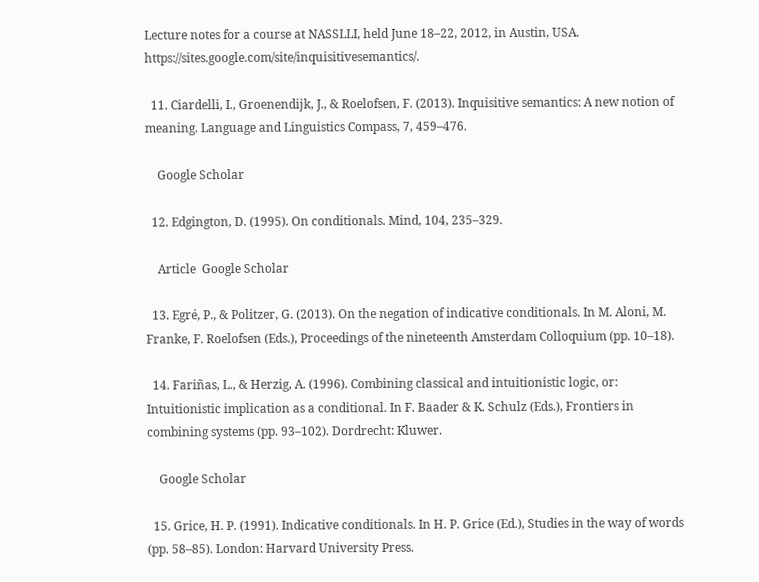Lecture notes for a course at NASSLLI, held June 18–22, 2012, in Austin, USA. https://sites.google.com/site/inquisitivesemantics/.

  11. Ciardelli, I., Groenendijk, J., & Roelofsen, F. (2013). Inquisitive semantics: A new notion of meaning. Language and Linguistics Compass, 7, 459–476.

    Google Scholar

  12. Edgington, D. (1995). On conditionals. Mind, 104, 235–329.

    Article  Google Scholar

  13. Egré, P., & Politzer, G. (2013). On the negation of indicative conditionals. In M. Aloni, M. Franke, F. Roelofsen (Eds.), Proceedings of the nineteenth Amsterdam Colloquium (pp. 10–18).

  14. Fariñas, L., & Herzig, A. (1996). Combining classical and intuitionistic logic, or: Intuitionistic implication as a conditional. In F. Baader & K. Schulz (Eds.), Frontiers in combining systems (pp. 93–102). Dordrecht: Kluwer.

    Google Scholar

  15. Grice, H. P. (1991). Indicative conditionals. In H. P. Grice (Ed.), Studies in the way of words (pp. 58–85). London: Harvard University Press.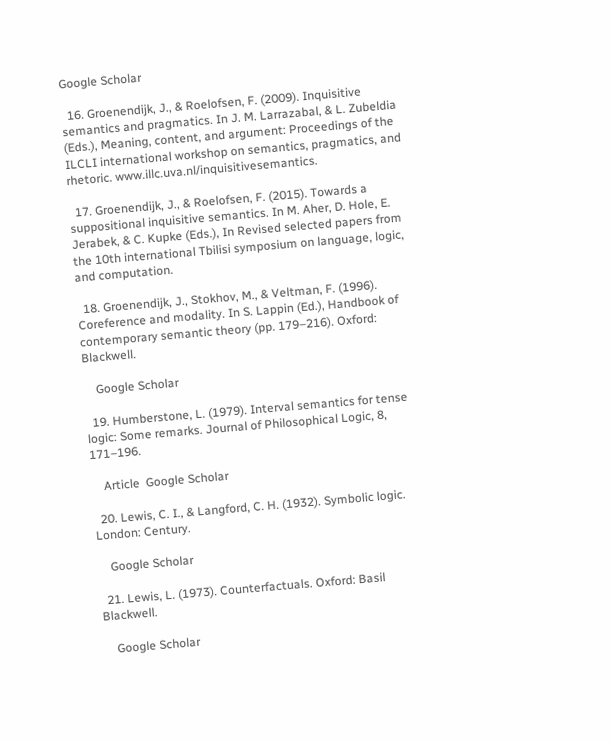Google Scholar

  16. Groenendijk, J., & Roelofsen, F. (2009). Inquisitive semantics and pragmatics. In J. M. Larrazabal, & L. Zubeldia (Eds.), Meaning, content, and argument: Proceedings of the ILCLI international workshop on semantics, pragmatics, and rhetoric. www.illc.uva.nl/inquisitivesemantics.

  17. Groenendijk, J., & Roelofsen, F. (2015). Towards a suppositional inquisitive semantics. In M. Aher, D. Hole, E. Jerabek, & C. Kupke (Eds.), In Revised selected papers from the 10th international Tbilisi symposium on language, logic, and computation.

  18. Groenendijk, J., Stokhov, M., & Veltman, F. (1996). Coreference and modality. In S. Lappin (Ed.), Handbook of contemporary semantic theory (pp. 179–216). Oxford: Blackwell.

    Google Scholar

  19. Humberstone, L. (1979). Interval semantics for tense logic: Some remarks. Journal of Philosophical Logic, 8, 171–196.

    Article  Google Scholar

  20. Lewis, C. I., & Langford, C. H. (1932). Symbolic logic. London: Century.

    Google Scholar

  21. Lewis, L. (1973). Counterfactuals. Oxford: Basil Blackwell.

    Google Scholar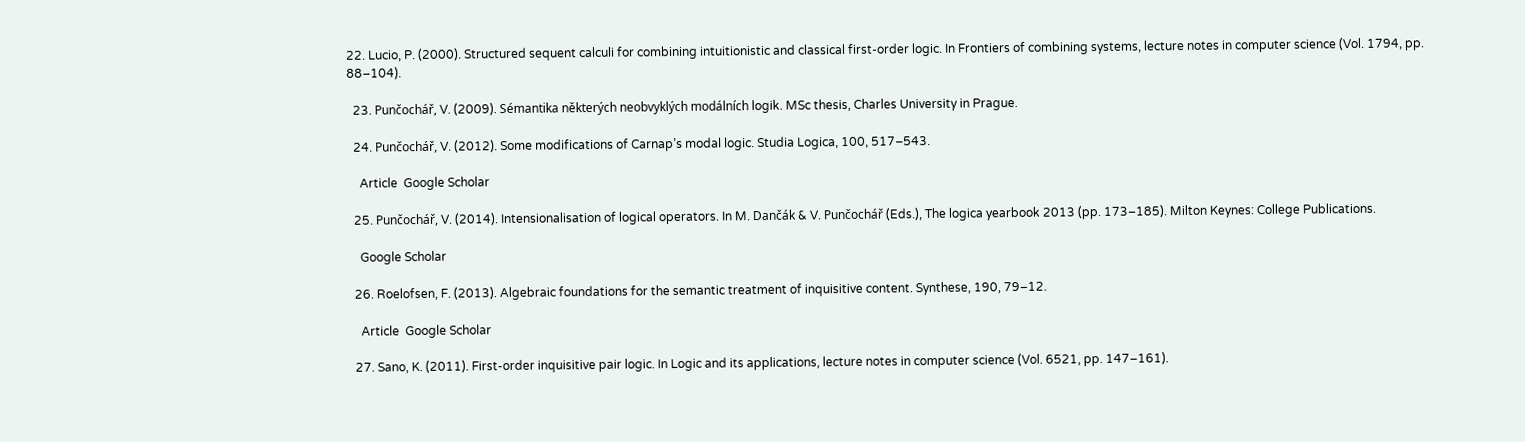22. Lucio, P. (2000). Structured sequent calculi for combining intuitionistic and classical first-order logic. In Frontiers of combining systems, lecture notes in computer science (Vol. 1794, pp. 88–104).

  23. Punčochář, V. (2009). Sémantika některých neobvyklých modálních logik. MSc thesis, Charles University in Prague.

  24. Punčochář, V. (2012). Some modifications of Carnap’s modal logic. Studia Logica, 100, 517–543.

    Article  Google Scholar

  25. Punčochář, V. (2014). Intensionalisation of logical operators. In M. Dančák & V. Punčochář (Eds.), The logica yearbook 2013 (pp. 173–185). Milton Keynes: College Publications.

    Google Scholar

  26. Roelofsen, F. (2013). Algebraic foundations for the semantic treatment of inquisitive content. Synthese, 190, 79–12.

    Article  Google Scholar

  27. Sano, K. (2011). First-order inquisitive pair logic. In Logic and its applications, lecture notes in computer science (Vol. 6521, pp. 147–161).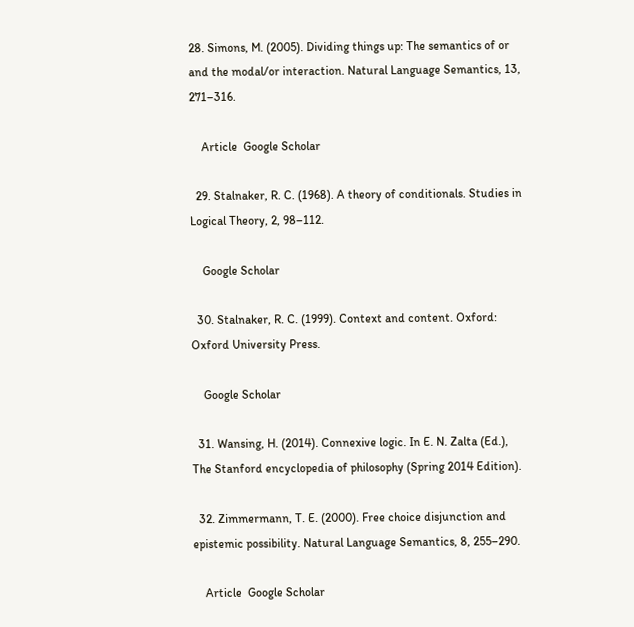28. Simons, M. (2005). Dividing things up: The semantics of or and the modal/or interaction. Natural Language Semantics, 13, 271–316.

    Article  Google Scholar

  29. Stalnaker, R. C. (1968). A theory of conditionals. Studies in Logical Theory, 2, 98–112.

    Google Scholar

  30. Stalnaker, R. C. (1999). Context and content. Oxford: Oxford University Press.

    Google Scholar

  31. Wansing, H. (2014). Connexive logic. In E. N. Zalta (Ed.), The Stanford encyclopedia of philosophy (Spring 2014 Edition).

  32. Zimmermann, T. E. (2000). Free choice disjunction and epistemic possibility. Natural Language Semantics, 8, 255–290.

    Article  Google Scholar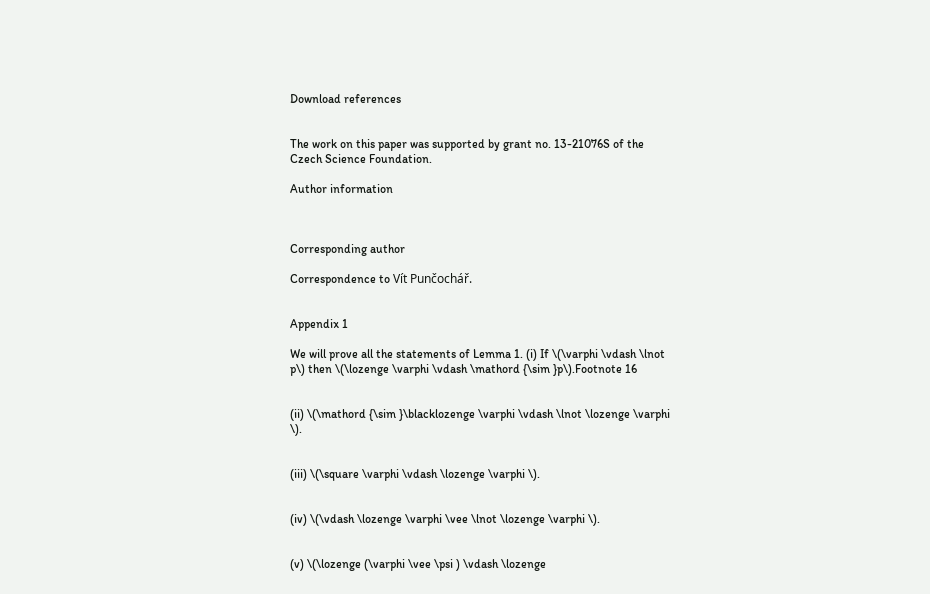Download references


The work on this paper was supported by grant no. 13-21076S of the Czech Science Foundation.

Author information



Corresponding author

Correspondence to Vít Punčochář.


Appendix 1

We will prove all the statements of Lemma 1. (i) If \(\varphi \vdash \lnot p\) then \(\lozenge \varphi \vdash \mathord {\sim }p\).Footnote 16


(ii) \(\mathord {\sim }\blacklozenge \varphi \vdash \lnot \lozenge \varphi \).


(iii) \(\square \varphi \vdash \lozenge \varphi \).


(iv) \(\vdash \lozenge \varphi \vee \lnot \lozenge \varphi \).


(v) \(\lozenge (\varphi \vee \psi ) \vdash \lozenge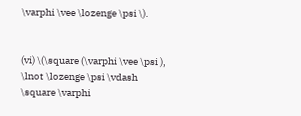\varphi \vee \lozenge \psi \).


(vi) \(\square (\varphi \vee \psi ), \lnot \lozenge \psi \vdash \square \varphi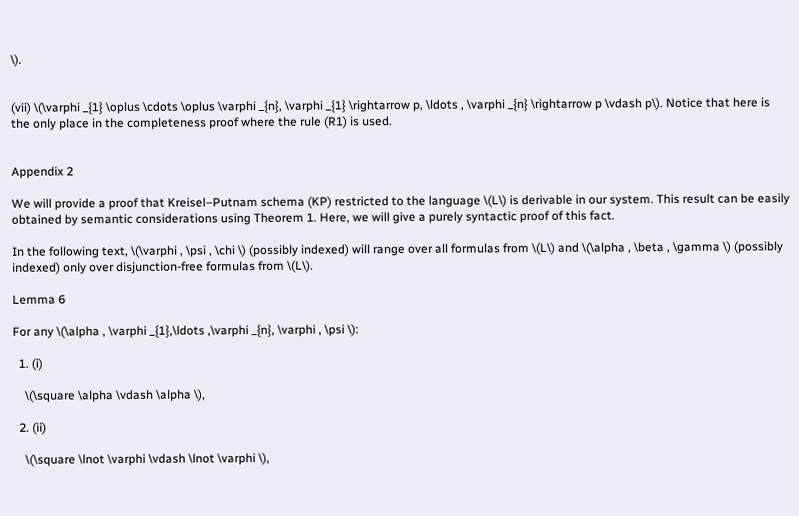\).


(vii) \(\varphi _{1} \oplus \cdots \oplus \varphi _{n}, \varphi _{1} \rightarrow p, \ldots , \varphi _{n} \rightarrow p \vdash p\). Notice that here is the only place in the completeness proof where the rule (R1) is used.


Appendix 2

We will provide a proof that Kreisel–Putnam schema (KP) restricted to the language \(L\) is derivable in our system. This result can be easily obtained by semantic considerations using Theorem 1. Here, we will give a purely syntactic proof of this fact.

In the following text, \(\varphi , \psi , \chi \) (possibly indexed) will range over all formulas from \(L\) and \(\alpha , \beta , \gamma \) (possibly indexed) only over disjunction-free formulas from \(L\).

Lemma 6

For any \(\alpha , \varphi _{1},\ldots ,\varphi _{n}, \varphi , \psi \):

  1. (i)

    \(\square \alpha \vdash \alpha \),

  2. (ii)

    \(\square \lnot \varphi \vdash \lnot \varphi \),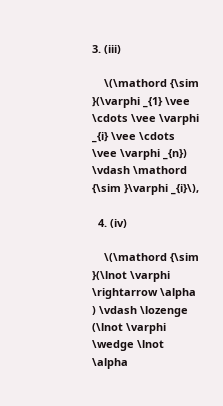3. (iii)

    \(\mathord {\sim }(\varphi _{1} \vee \cdots \vee \varphi _{i} \vee \cdots \vee \varphi _{n}) \vdash \mathord {\sim }\varphi _{i}\),

  4. (iv)

    \(\mathord {\sim }(\lnot \varphi \rightarrow \alpha ) \vdash \lozenge (\lnot \varphi \wedge \lnot \alpha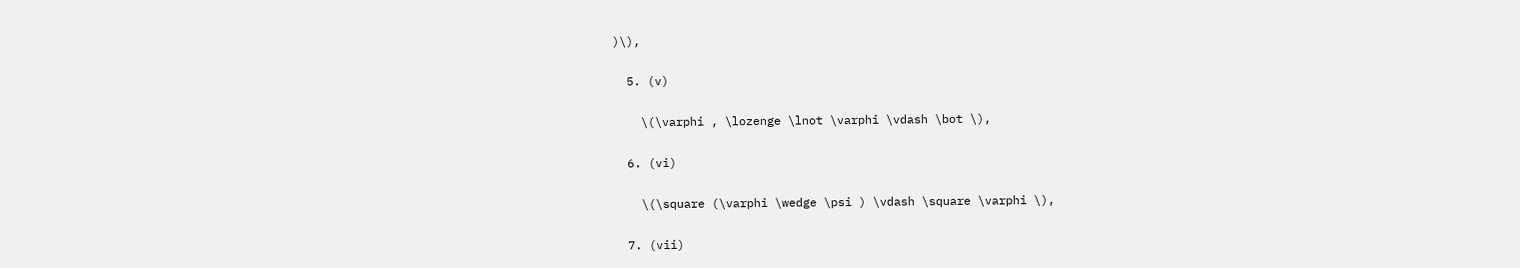)\),

  5. (v)

    \(\varphi , \lozenge \lnot \varphi \vdash \bot \),

  6. (vi)

    \(\square (\varphi \wedge \psi ) \vdash \square \varphi \),

  7. (vii)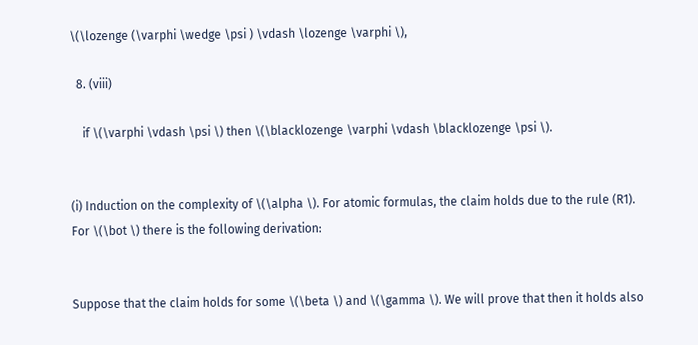\(\lozenge (\varphi \wedge \psi ) \vdash \lozenge \varphi \),

  8. (viii)

    if \(\varphi \vdash \psi \) then \(\blacklozenge \varphi \vdash \blacklozenge \psi \).


(i) Induction on the complexity of \(\alpha \). For atomic formulas, the claim holds due to the rule (R1). For \(\bot \) there is the following derivation:


Suppose that the claim holds for some \(\beta \) and \(\gamma \). We will prove that then it holds also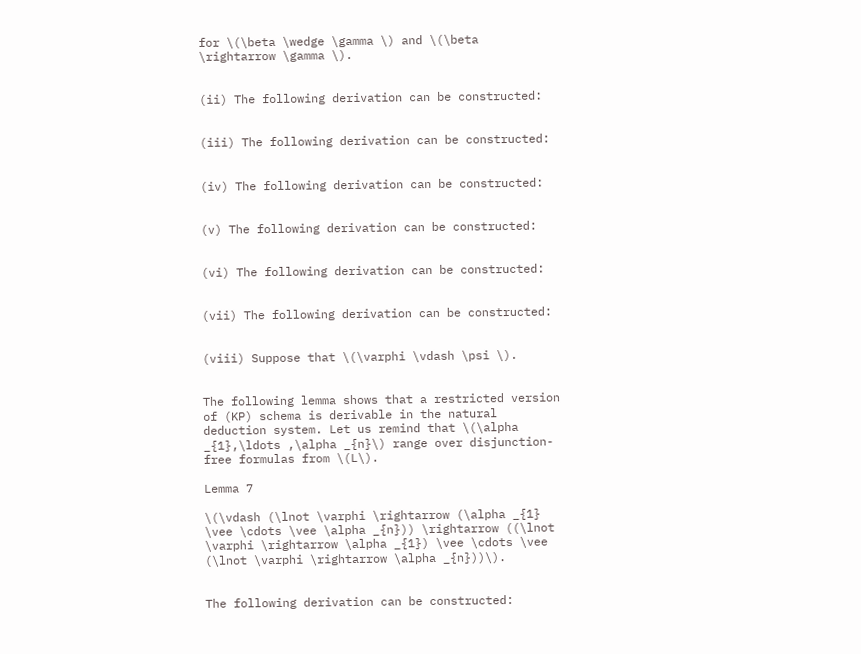for \(\beta \wedge \gamma \) and \(\beta \rightarrow \gamma \).


(ii) The following derivation can be constructed:


(iii) The following derivation can be constructed:


(iv) The following derivation can be constructed:


(v) The following derivation can be constructed:


(vi) The following derivation can be constructed:


(vii) The following derivation can be constructed:


(viii) Suppose that \(\varphi \vdash \psi \).


The following lemma shows that a restricted version of (KP) schema is derivable in the natural deduction system. Let us remind that \(\alpha _{1},\ldots ,\alpha _{n}\) range over disjunction-free formulas from \(L\).

Lemma 7

\(\vdash (\lnot \varphi \rightarrow (\alpha _{1} \vee \cdots \vee \alpha _{n})) \rightarrow ((\lnot \varphi \rightarrow \alpha _{1}) \vee \cdots \vee (\lnot \varphi \rightarrow \alpha _{n}))\).


The following derivation can be constructed: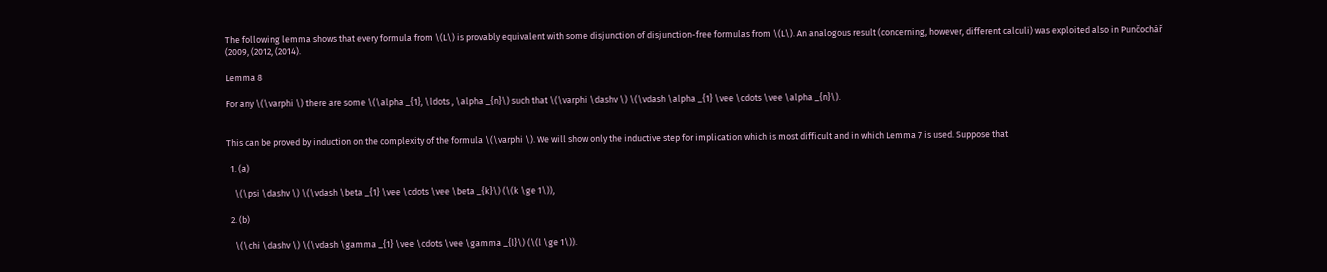The following lemma shows that every formula from \(L\) is provably equivalent with some disjunction of disjunction-free formulas from \(L\). An analogous result (concerning, however, different calculi) was exploited also in Punčochář (2009, (2012, (2014).

Lemma 8

For any \(\varphi \) there are some \(\alpha _{1}, \ldots , \alpha _{n}\) such that \(\varphi \dashv \) \(\vdash \alpha _{1} \vee \cdots \vee \alpha _{n}\).


This can be proved by induction on the complexity of the formula \(\varphi \). We will show only the inductive step for implication which is most difficult and in which Lemma 7 is used. Suppose that

  1. (a)

    \(\psi \dashv \) \(\vdash \beta _{1} \vee \cdots \vee \beta _{k}\) (\(k \ge 1\)),

  2. (b)

    \(\chi \dashv \) \(\vdash \gamma _{1} \vee \cdots \vee \gamma _{l}\) (\(l \ge 1\)).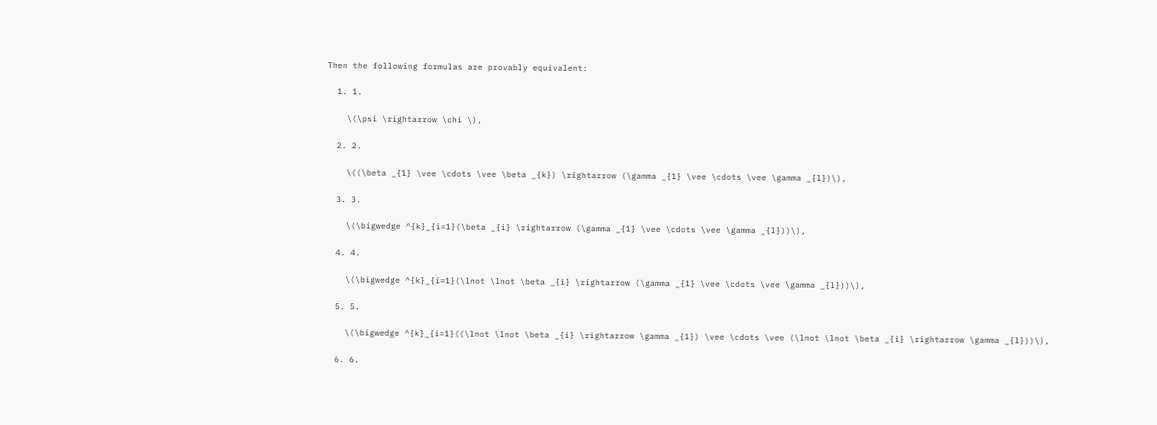Then the following formulas are provably equivalent:

  1. 1.

    \(\psi \rightarrow \chi \),

  2. 2.

    \((\beta _{1} \vee \cdots \vee \beta _{k}) \rightarrow (\gamma _{1} \vee \cdots \vee \gamma _{l})\),

  3. 3.

    \(\bigwedge ^{k}_{i=1}(\beta _{i} \rightarrow (\gamma _{1} \vee \cdots \vee \gamma _{l}))\),

  4. 4.

    \(\bigwedge ^{k}_{i=1}(\lnot \lnot \beta _{i} \rightarrow (\gamma _{1} \vee \cdots \vee \gamma _{l}))\),

  5. 5.

    \(\bigwedge ^{k}_{i=1}((\lnot \lnot \beta _{i} \rightarrow \gamma _{1}) \vee \cdots \vee (\lnot \lnot \beta _{i} \rightarrow \gamma _{l}))\),

  6. 6.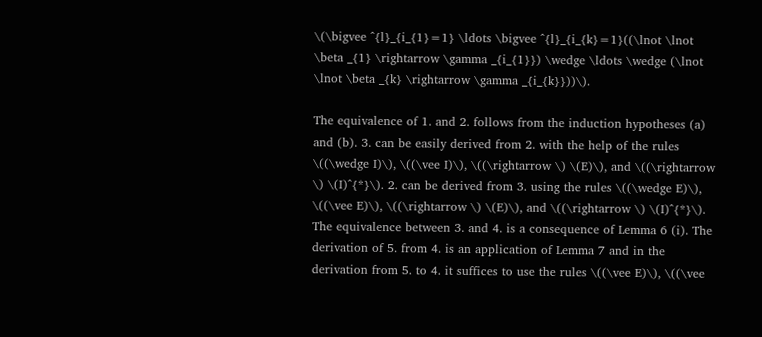\(\bigvee ^{l}_{i_{1}=1} \ldots \bigvee ^{l}_{i_{k}=1}((\lnot \lnot \beta _{1} \rightarrow \gamma _{i_{1}}) \wedge \ldots \wedge (\lnot \lnot \beta _{k} \rightarrow \gamma _{i_{k}}))\).

The equivalence of 1. and 2. follows from the induction hypotheses (a) and (b). 3. can be easily derived from 2. with the help of the rules \((\wedge I)\), \((\vee I)\), \((\rightarrow \) \(E)\), and \((\rightarrow \) \(I)^{*}\). 2. can be derived from 3. using the rules \((\wedge E)\), \((\vee E)\), \((\rightarrow \) \(E)\), and \((\rightarrow \) \(I)^{*}\). The equivalence between 3. and 4. is a consequence of Lemma 6 (i). The derivation of 5. from 4. is an application of Lemma 7 and in the derivation from 5. to 4. it suffices to use the rules \((\vee E)\), \((\vee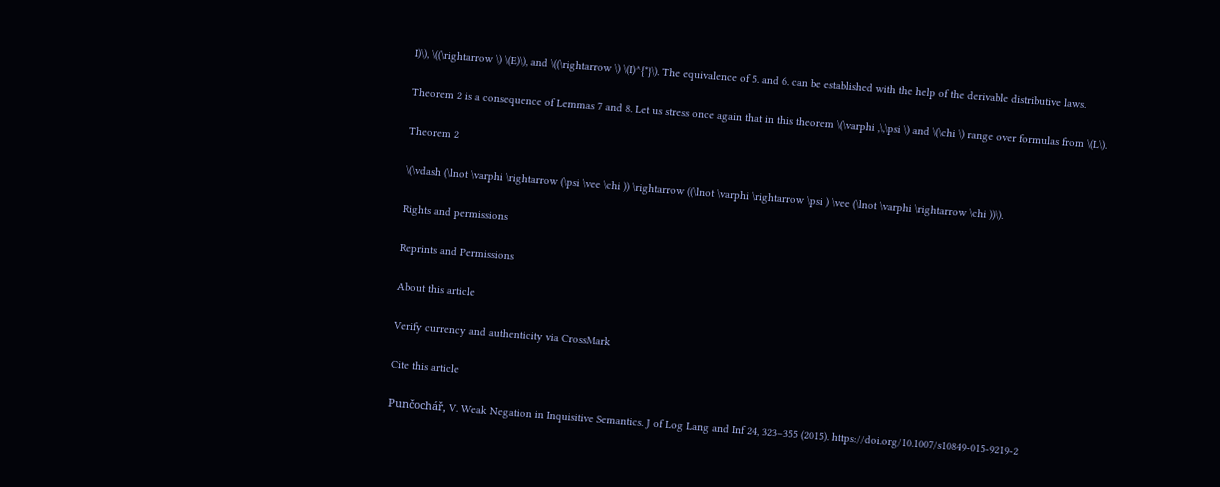I)\), \((\rightarrow \) \(E)\), and \((\rightarrow \) \(I)^{*}\). The equivalence of 5. and 6. can be established with the help of the derivable distributive laws.

Theorem 2 is a consequence of Lemmas 7 and 8. Let us stress once again that in this theorem \(\varphi ,\,\psi \) and \(\chi \) range over formulas from \(L\).

Theorem 2

\(\vdash (\lnot \varphi \rightarrow (\psi \vee \chi )) \rightarrow ((\lnot \varphi \rightarrow \psi ) \vee (\lnot \varphi \rightarrow \chi ))\).

Rights and permissions

Reprints and Permissions

About this article

Verify currency and authenticity via CrossMark

Cite this article

Punčochář, V. Weak Negation in Inquisitive Semantics. J of Log Lang and Inf 24, 323–355 (2015). https://doi.org/10.1007/s10849-015-9219-2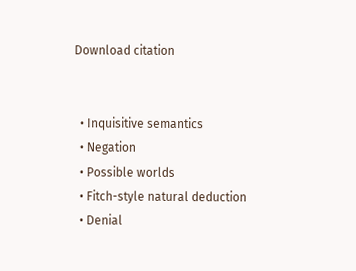Download citation


  • Inquisitive semantics
  • Negation
  • Possible worlds
  • Fitch-style natural deduction
  • Denial